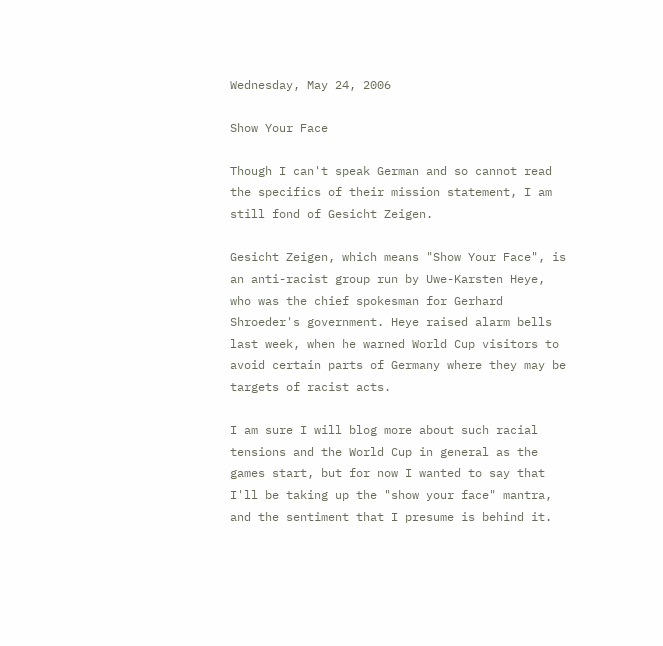Wednesday, May 24, 2006

Show Your Face

Though I can't speak German and so cannot read the specifics of their mission statement, I am still fond of Gesicht Zeigen.

Gesicht Zeigen, which means "Show Your Face", is an anti-racist group run by Uwe-Karsten Heye, who was the chief spokesman for Gerhard Shroeder's government. Heye raised alarm bells last week, when he warned World Cup visitors to avoid certain parts of Germany where they may be targets of racist acts.

I am sure I will blog more about such racial tensions and the World Cup in general as the games start, but for now I wanted to say that I'll be taking up the "show your face" mantra, and the sentiment that I presume is behind it.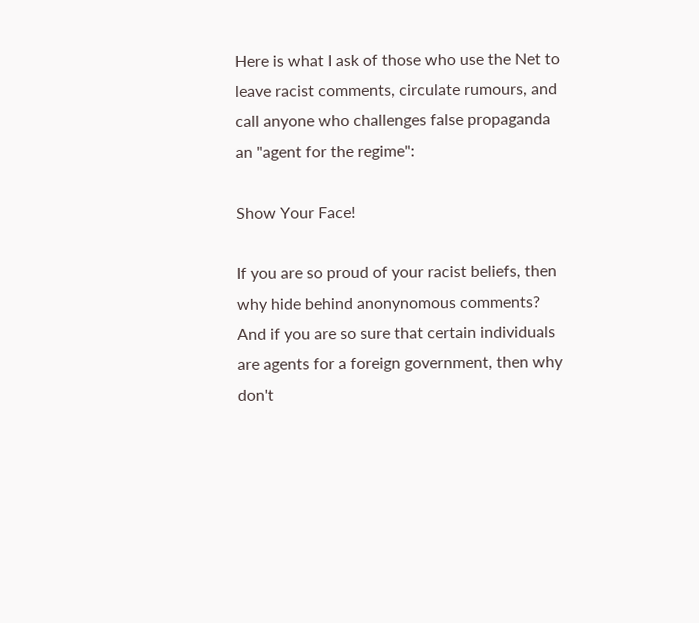Here is what I ask of those who use the Net to leave racist comments, circulate rumours, and call anyone who challenges false propaganda an "agent for the regime":

Show Your Face!

If you are so proud of your racist beliefs, then why hide behind anonynomous comments? And if you are so sure that certain individuals are agents for a foreign government, then why don't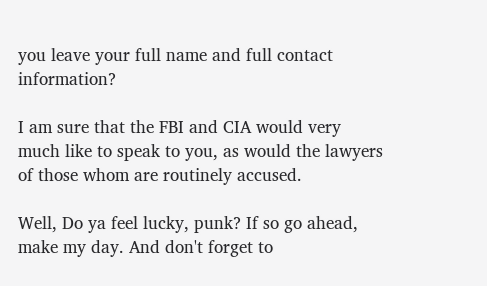you leave your full name and full contact information?

I am sure that the FBI and CIA would very much like to speak to you, as would the lawyers of those whom are routinely accused.

Well, Do ya feel lucky, punk? If so go ahead, make my day. And don't forget to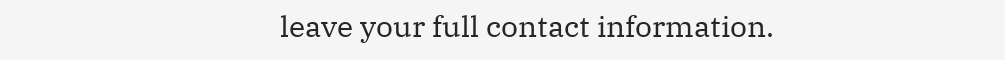leave your full contact information.